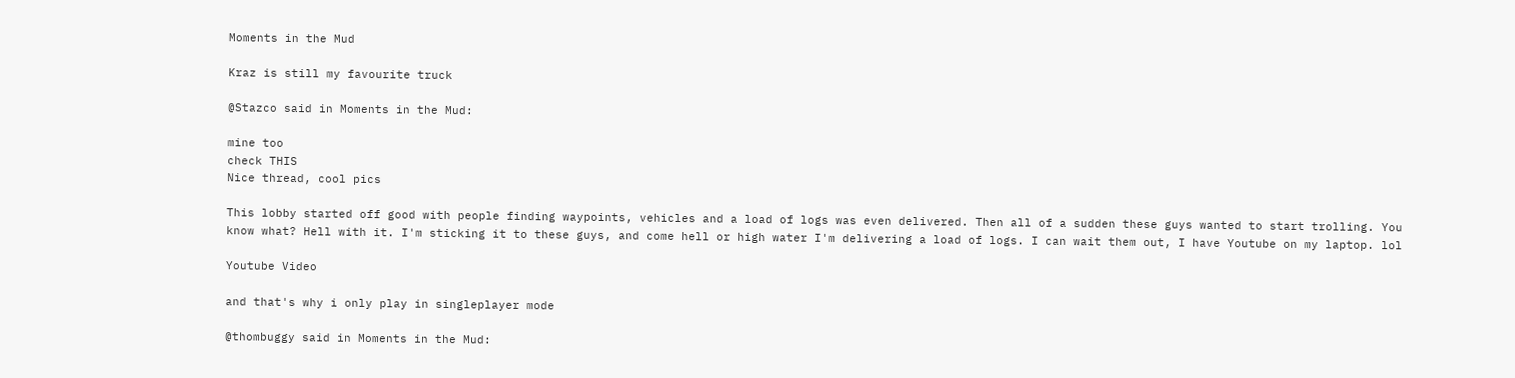Moments in the Mud

Kraz is still my favourite truck

@Stazco said in Moments in the Mud:

mine too
check THIS
Nice thread, cool pics

This lobby started off good with people finding waypoints, vehicles and a load of logs was even delivered. Then all of a sudden these guys wanted to start trolling. You know what? Hell with it. I'm sticking it to these guys, and come hell or high water I'm delivering a load of logs. I can wait them out, I have Youtube on my laptop. lol

Youtube Video

and that's why i only play in singleplayer mode

@thombuggy said in Moments in the Mud: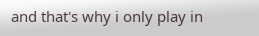and that's why i only play in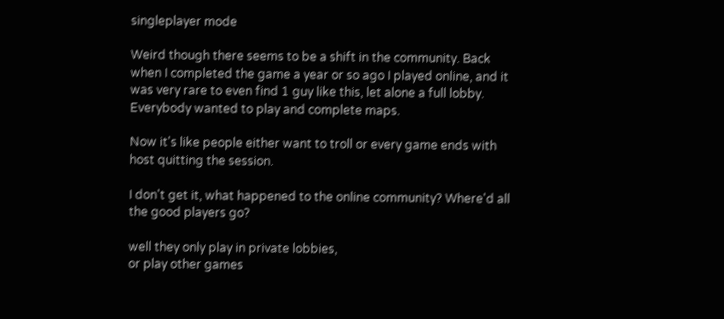singleplayer mode

Weird though there seems to be a shift in the community. Back when I completed the game a year or so ago I played online, and it was very rare to even find 1 guy like this, let alone a full lobby. Everybody wanted to play and complete maps.

Now it's like people either want to troll or every game ends with host quitting the session.

I don't get it, what happened to the online community? Where'd all the good players go?

well they only play in private lobbies,
or play other games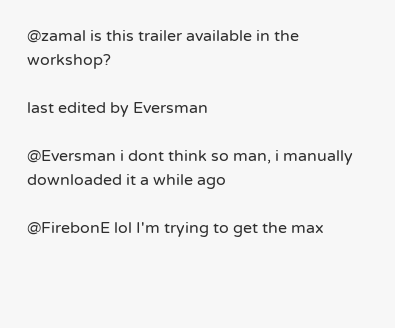@zamal is this trailer available in the workshop?

last edited by Eversman

@Eversman i dont think so man, i manually downloaded it a while ago

@FirebonE lol I'm trying to get the max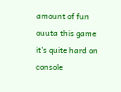amount of fun ouuta this game it's quite hard on console